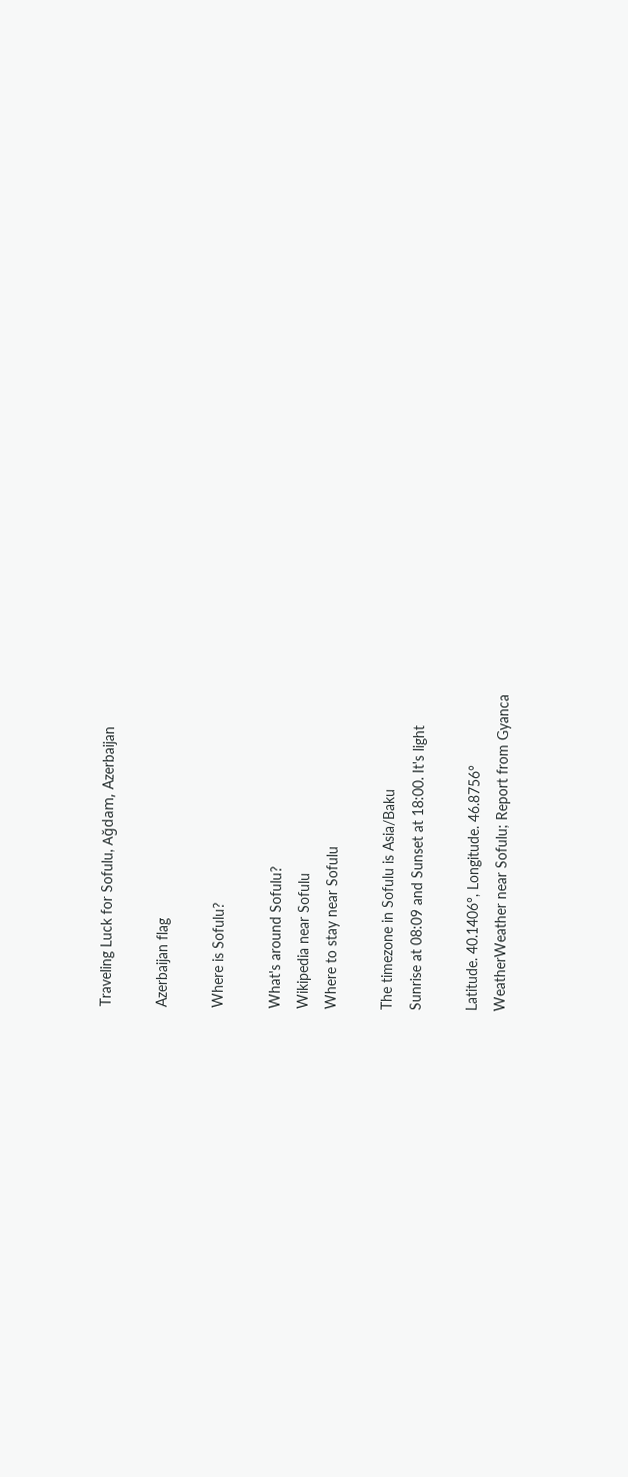Traveling Luck for Sofulu, Ağdam, Azerbaijan

Azerbaijan flag

Where is Sofulu?

What's around Sofulu?
Wikipedia near Sofulu
Where to stay near Sofulu

The timezone in Sofulu is Asia/Baku
Sunrise at 08:09 and Sunset at 18:00. It's light

Latitude. 40.1406°, Longitude. 46.8756°
WeatherWeather near Sofulu; Report from Gyanca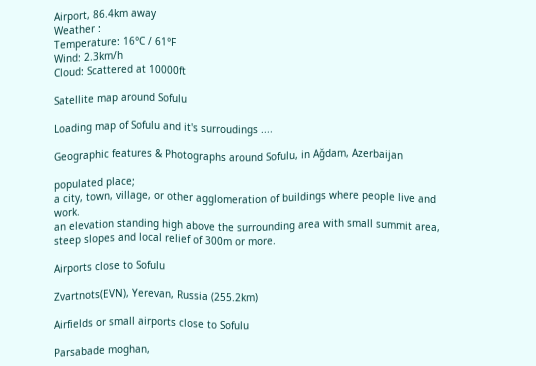Airport, 86.4km away
Weather :
Temperature: 16°C / 61°F
Wind: 2.3km/h
Cloud: Scattered at 10000ft

Satellite map around Sofulu

Loading map of Sofulu and it's surroudings ....

Geographic features & Photographs around Sofulu, in Ağdam, Azerbaijan

populated place;
a city, town, village, or other agglomeration of buildings where people live and work.
an elevation standing high above the surrounding area with small summit area, steep slopes and local relief of 300m or more.

Airports close to Sofulu

Zvartnots(EVN), Yerevan, Russia (255.2km)

Airfields or small airports close to Sofulu

Parsabade moghan,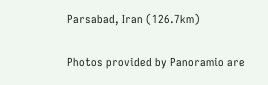Parsabad, Iran (126.7km)

Photos provided by Panoramio are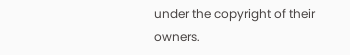under the copyright of their owners.